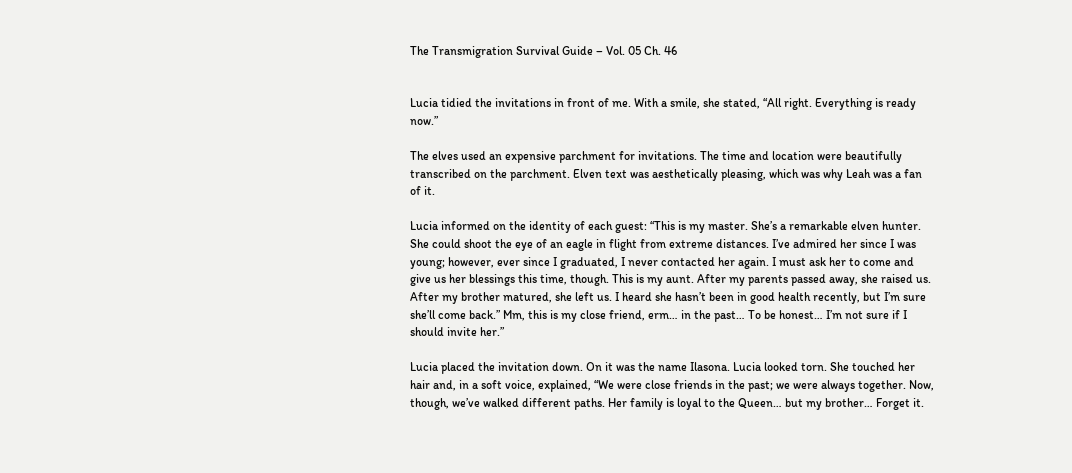The Transmigration Survival Guide – Vol. 05 Ch. 46


Lucia tidied the invitations in front of me. With a smile, she stated, “All right. Everything is ready now.”

The elves used an expensive parchment for invitations. The time and location were beautifully transcribed on the parchment. Elven text was aesthetically pleasing, which was why Leah was a fan of it.

Lucia informed on the identity of each guest: “This is my master. She’s a remarkable elven hunter. She could shoot the eye of an eagle in flight from extreme distances. I’ve admired her since I was young; however, ever since I graduated, I never contacted her again. I must ask her to come and give us her blessings this time, though. This is my aunt. After my parents passed away, she raised us. After my brother matured, she left us. I heard she hasn’t been in good health recently, but I’m sure she’ll come back.” Mm, this is my close friend, erm… in the past… To be honest… I’m not sure if I should invite her.”

Lucia placed the invitation down. On it was the name Ilasona. Lucia looked torn. She touched her hair and, in a soft voice, explained, “We were close friends in the past; we were always together. Now, though, we’ve walked different paths. Her family is loyal to the Queen… but my brother… Forget it.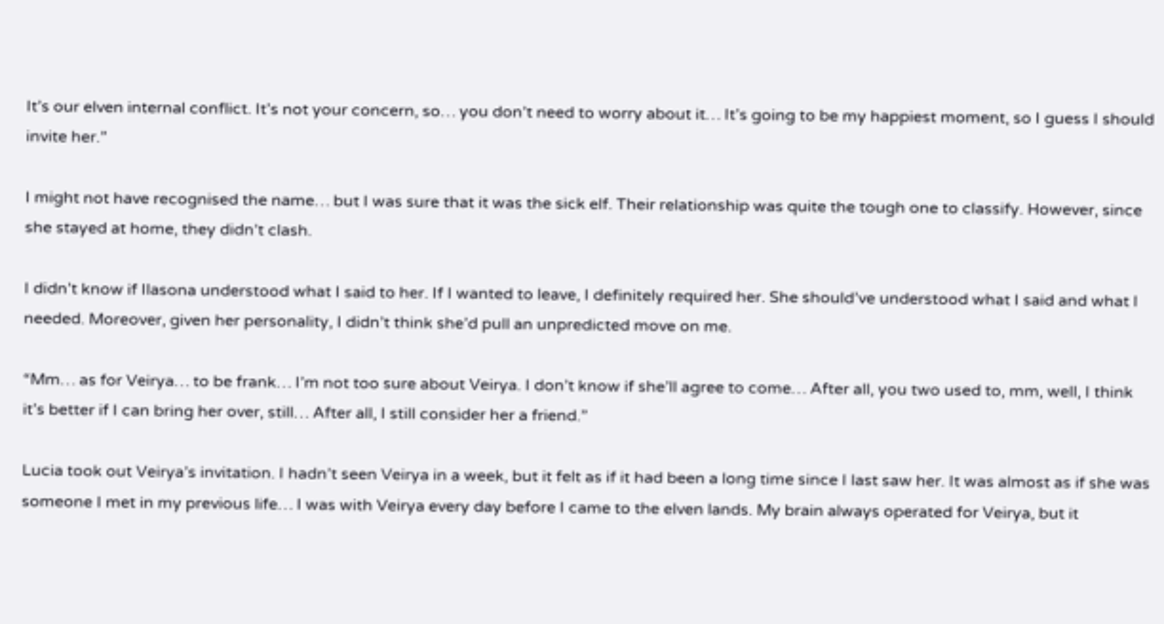It’s our elven internal conflict. It’s not your concern, so… you don’t need to worry about it… It’s going to be my happiest moment, so I guess I should invite her.”

I might not have recognised the name… but I was sure that it was the sick elf. Their relationship was quite the tough one to classify. However, since she stayed at home, they didn’t clash.

I didn’t know if Ilasona understood what I said to her. If I wanted to leave, I definitely required her. She should’ve understood what I said and what I needed. Moreover, given her personality, I didn’t think she’d pull an unpredicted move on me.

“Mm… as for Veirya… to be frank… I’m not too sure about Veirya. I don’t know if she’ll agree to come… After all, you two used to, mm, well, I think it’s better if I can bring her over, still… After all, I still consider her a friend.”

Lucia took out Veirya’s invitation. I hadn’t seen Veirya in a week, but it felt as if it had been a long time since I last saw her. It was almost as if she was someone I met in my previous life… I was with Veirya every day before I came to the elven lands. My brain always operated for Veirya, but it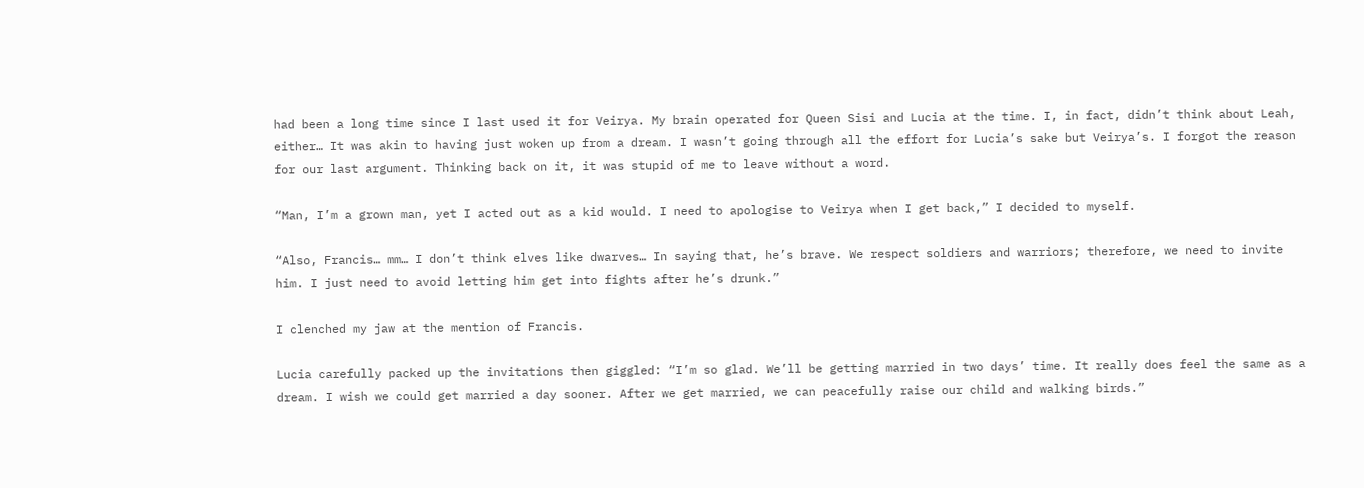had been a long time since I last used it for Veirya. My brain operated for Queen Sisi and Lucia at the time. I, in fact, didn’t think about Leah, either… It was akin to having just woken up from a dream. I wasn’t going through all the effort for Lucia’s sake but Veirya’s. I forgot the reason for our last argument. Thinking back on it, it was stupid of me to leave without a word.

“Man, I’m a grown man, yet I acted out as a kid would. I need to apologise to Veirya when I get back,” I decided to myself.

“Also, Francis… mm… I don’t think elves like dwarves… In saying that, he’s brave. We respect soldiers and warriors; therefore, we need to invite him. I just need to avoid letting him get into fights after he’s drunk.”

I clenched my jaw at the mention of Francis.

Lucia carefully packed up the invitations then giggled: “I’m so glad. We’ll be getting married in two days’ time. It really does feel the same as a dream. I wish we could get married a day sooner. After we get married, we can peacefully raise our child and walking birds.”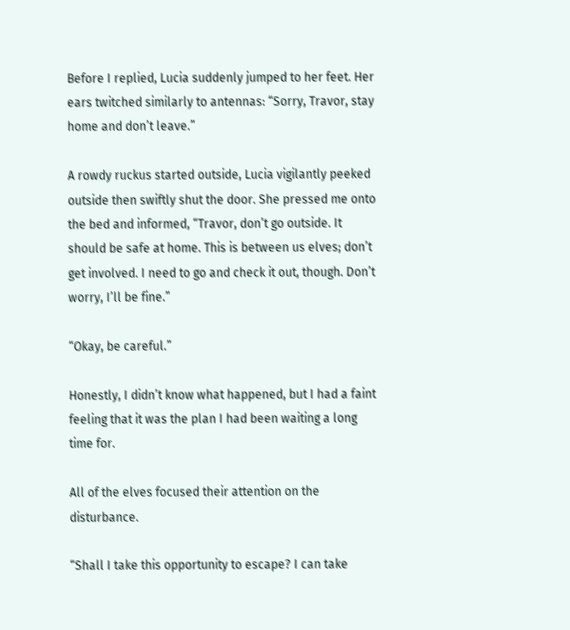Before I replied, Lucia suddenly jumped to her feet. Her ears twitched similarly to antennas: “Sorry, Travor, stay home and don’t leave.”

A rowdy ruckus started outside, Lucia vigilantly peeked outside then swiftly shut the door. She pressed me onto the bed and informed, “Travor, don’t go outside. It should be safe at home. This is between us elves; don’t get involved. I need to go and check it out, though. Don’t worry, I’ll be fine.”

“Okay, be careful.”

Honestly, I didn’t know what happened, but I had a faint feeling that it was the plan I had been waiting a long time for.

All of the elves focused their attention on the disturbance.

“Shall I take this opportunity to escape? I can take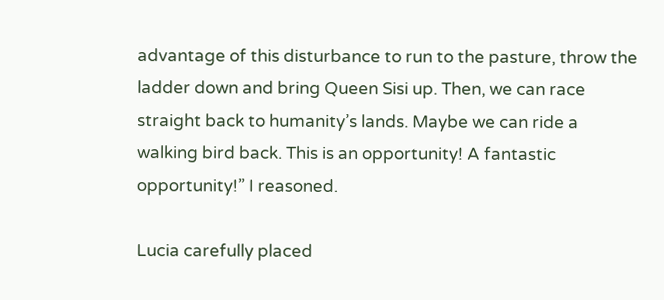advantage of this disturbance to run to the pasture, throw the ladder down and bring Queen Sisi up. Then, we can race straight back to humanity’s lands. Maybe we can ride a walking bird back. This is an opportunity! A fantastic opportunity!” I reasoned.

Lucia carefully placed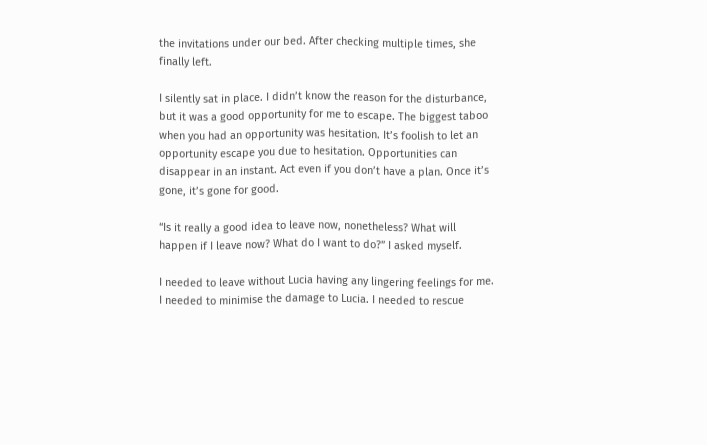the invitations under our bed. After checking multiple times, she finally left.

I silently sat in place. I didn’t know the reason for the disturbance, but it was a good opportunity for me to escape. The biggest taboo when you had an opportunity was hesitation. It’s foolish to let an opportunity escape you due to hesitation. Opportunities can disappear in an instant. Act even if you don’t have a plan. Once it’s gone, it’s gone for good.

“Is it really a good idea to leave now, nonetheless? What will happen if I leave now? What do I want to do?” I asked myself.

I needed to leave without Lucia having any lingering feelings for me. I needed to minimise the damage to Lucia. I needed to rescue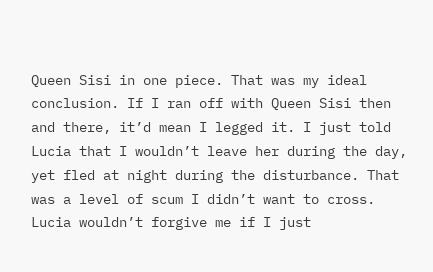Queen Sisi in one piece. That was my ideal conclusion. If I ran off with Queen Sisi then and there, it’d mean I legged it. I just told Lucia that I wouldn’t leave her during the day, yet fled at night during the disturbance. That was a level of scum I didn’t want to cross. Lucia wouldn’t forgive me if I just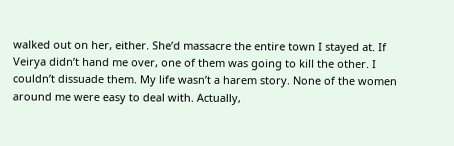walked out on her, either. She’d massacre the entire town I stayed at. If Veirya didn’t hand me over, one of them was going to kill the other. I couldn’t dissuade them. My life wasn’t a harem story. None of the women around me were easy to deal with. Actually,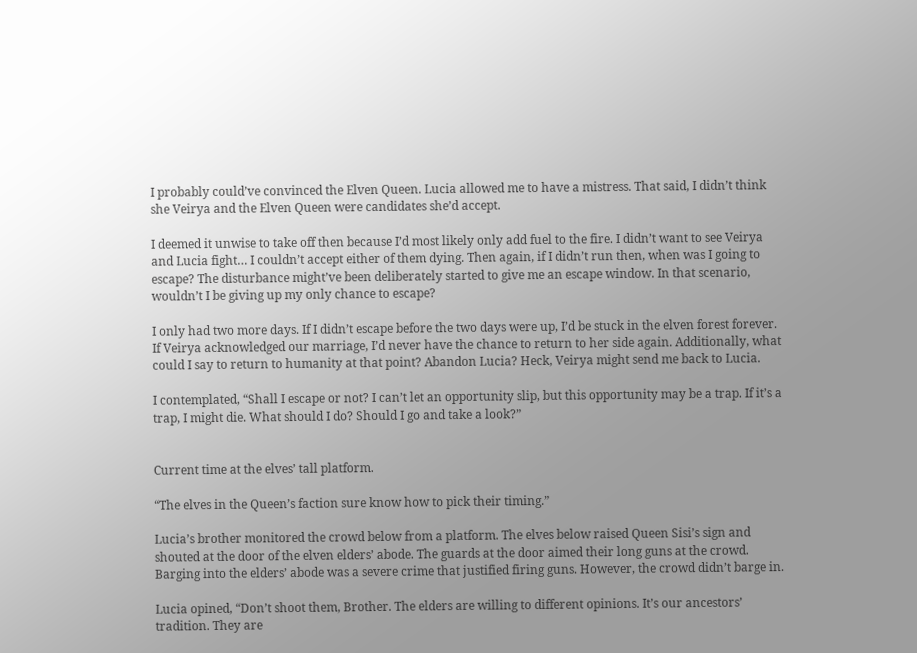I probably could’ve convinced the Elven Queen. Lucia allowed me to have a mistress. That said, I didn’t think she Veirya and the Elven Queen were candidates she’d accept.

I deemed it unwise to take off then because I’d most likely only add fuel to the fire. I didn’t want to see Veirya and Lucia fight… I couldn’t accept either of them dying. Then again, if I didn’t run then, when was I going to escape? The disturbance might’ve been deliberately started to give me an escape window. In that scenario, wouldn’t I be giving up my only chance to escape?

I only had two more days. If I didn’t escape before the two days were up, I’d be stuck in the elven forest forever. If Veirya acknowledged our marriage, I’d never have the chance to return to her side again. Additionally, what could I say to return to humanity at that point? Abandon Lucia? Heck, Veirya might send me back to Lucia.

I contemplated, “Shall I escape or not? I can’t let an opportunity slip, but this opportunity may be a trap. If it’s a trap, I might die. What should I do? Should I go and take a look?”


Current time at the elves’ tall platform.

“The elves in the Queen’s faction sure know how to pick their timing.”

Lucia’s brother monitored the crowd below from a platform. The elves below raised Queen Sisi’s sign and shouted at the door of the elven elders’ abode. The guards at the door aimed their long guns at the crowd. Barging into the elders’ abode was a severe crime that justified firing guns. However, the crowd didn’t barge in.

Lucia opined, “Don’t shoot them, Brother. The elders are willing to different opinions. It’s our ancestors’ tradition. They are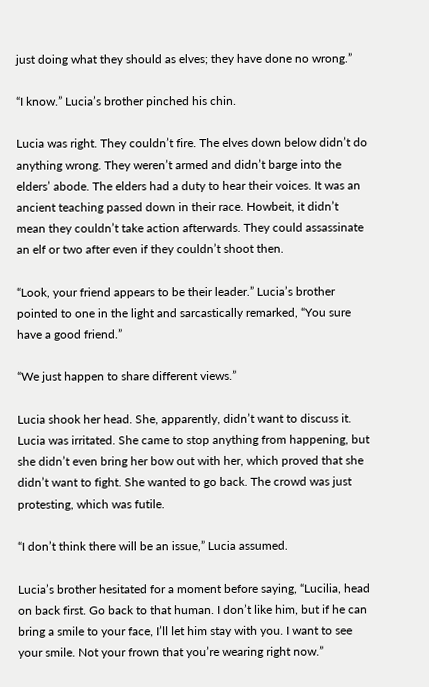just doing what they should as elves; they have done no wrong.”

“I know.” Lucia’s brother pinched his chin.

Lucia was right. They couldn’t fire. The elves down below didn’t do anything wrong. They weren’t armed and didn’t barge into the elders’ abode. The elders had a duty to hear their voices. It was an ancient teaching passed down in their race. Howbeit, it didn’t mean they couldn’t take action afterwards. They could assassinate an elf or two after even if they couldn’t shoot then.

“Look, your friend appears to be their leader.” Lucia’s brother pointed to one in the light and sarcastically remarked, “You sure have a good friend.”

“We just happen to share different views.”

Lucia shook her head. She, apparently, didn’t want to discuss it. Lucia was irritated. She came to stop anything from happening, but she didn’t even bring her bow out with her, which proved that she didn’t want to fight. She wanted to go back. The crowd was just protesting, which was futile.

“I don’t think there will be an issue,” Lucia assumed.

Lucia’s brother hesitated for a moment before saying, “Lucilia, head on back first. Go back to that human. I don’t like him, but if he can bring a smile to your face, I’ll let him stay with you. I want to see your smile. Not your frown that you’re wearing right now.”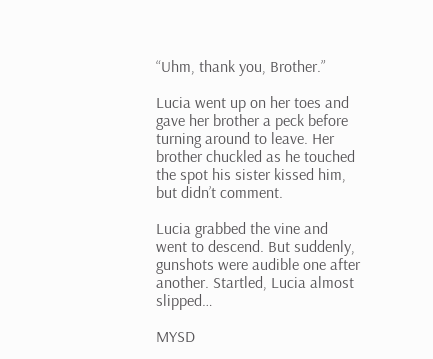“Uhm, thank you, Brother.”

Lucia went up on her toes and gave her brother a peck before turning around to leave. Her brother chuckled as he touched the spot his sister kissed him, but didn’t comment.

Lucia grabbed the vine and went to descend. But suddenly, gunshots were audible one after another. Startled, Lucia almost slipped…

MYSD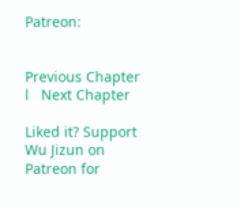Patreon:


Previous Chapter  l   Next Chapter

Liked it? Support Wu Jizun on Patreon for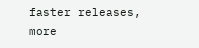faster releases, more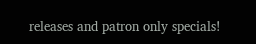releases and patron only specials!